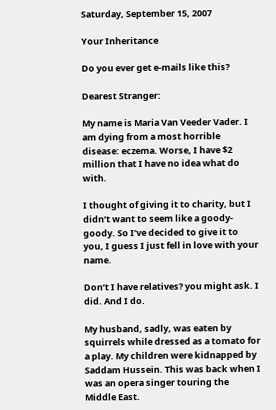Saturday, September 15, 2007

Your Inheritance

Do you ever get e-mails like this?

Dearest Stranger:

My name is Maria Van Veeder Vader. I am dying from a most horrible disease: eczema. Worse, I have $2 million that I have no idea what do with.

I thought of giving it to charity, but I didn’t want to seem like a goody-goody. So I’ve decided to give it to you, I guess I just fell in love with your name.

Don’t I have relatives? you might ask. I did. And I do.

My husband, sadly, was eaten by squirrels while dressed as a tomato for a play. My children were kidnapped by Saddam Hussein. This was back when I was an opera singer touring the Middle East.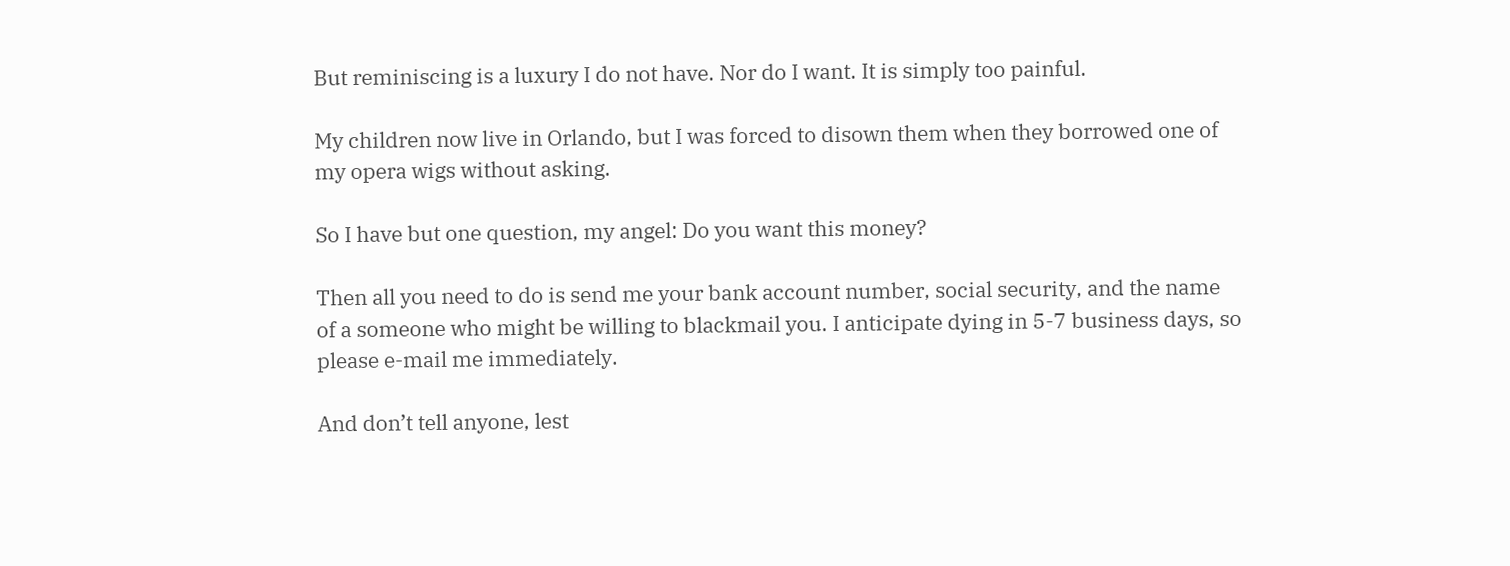But reminiscing is a luxury I do not have. Nor do I want. It is simply too painful.

My children now live in Orlando, but I was forced to disown them when they borrowed one of my opera wigs without asking.

So I have but one question, my angel: Do you want this money?

Then all you need to do is send me your bank account number, social security, and the name of a someone who might be willing to blackmail you. I anticipate dying in 5-7 business days, so please e-mail me immediately.

And don’t tell anyone, lest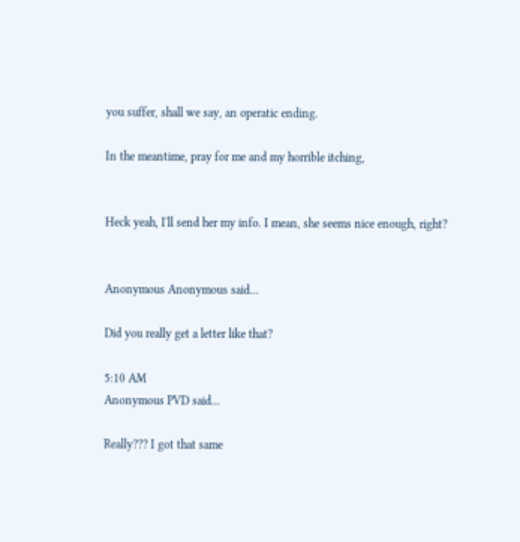you suffer, shall we say, an operatic ending.

In the meantime, pray for me and my horrible itching,


Heck yeah, I'll send her my info. I mean, she seems nice enough, right?


Anonymous Anonymous said...

Did you really get a letter like that?

5:10 AM
Anonymous PVD said...

Really??? I got that same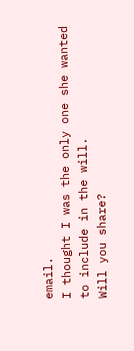email.
I thought I was the only one she wanted to include in the will.
Will you share?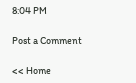8:04 PM

Post a Comment

<< Home